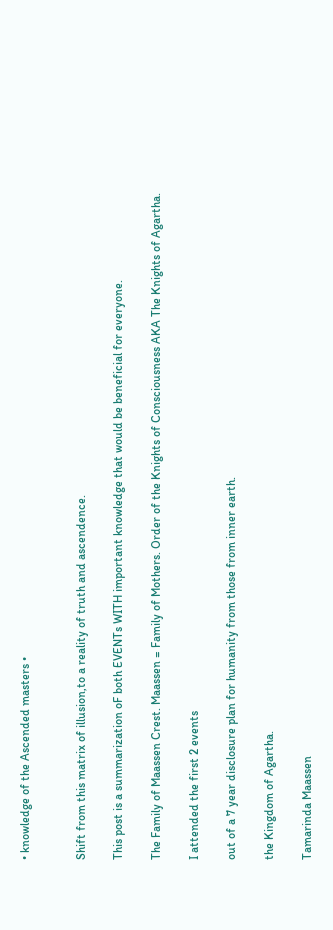• knowledge of the Ascended masters •


Shift from this matrix of illusion,to a reality of truth and ascendence.

This post is a summarization oF both EVENTs WITH important knowledge that would be beneficial for everyone.

The Family of Maassen Crest. Maassen = Family of Mothers. Order of the Knights of Consciousness AKA The Knights of Agartha.

I attended the first 2 events

out of a 7 year disclosure plan for humanity from those from inner earth.

the Kingdom of Agartha.

Tamarinda Maassen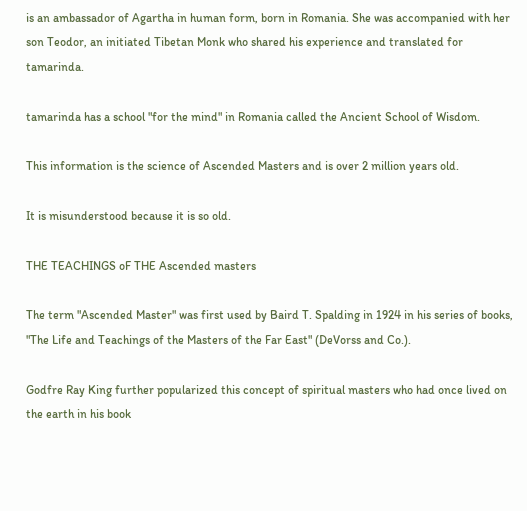is an ambassador of Agartha in human form, born in Romania. She was accompanied with her son Teodor, an initiated Tibetan Monk who shared his experience and translated for tamarinda.

tamarinda has a school "for the mind" in Romania called the Ancient School of Wisdom.

This information is the science of Ascended Masters and is over 2 million years old.

It is misunderstood because it is so old.

THE TEACHINGS oF THE Ascended masters

The term "Ascended Master" was first used by Baird T. Spalding in 1924 in his series of books, "The Life and Teachings of the Masters of the Far East" (DeVorss and Co.).

Godfre Ray King further popularized this concept of spiritual masters who had once lived on the earth in his book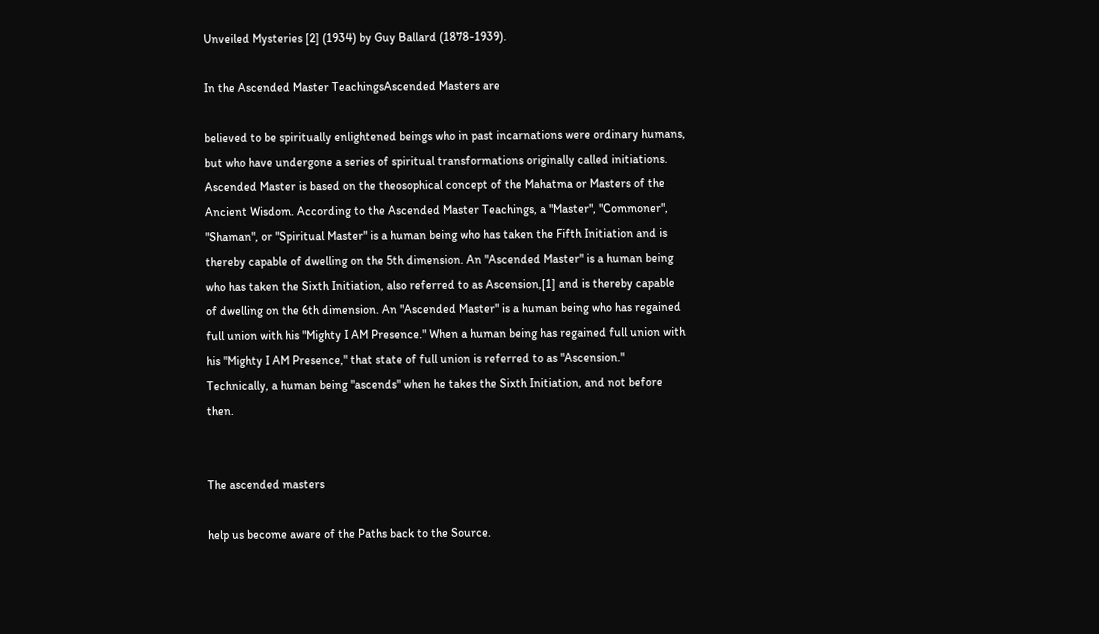Unveiled Mysteries [2] (1934) by Guy Ballard (1878-1939).

In the Ascended Master TeachingsAscended Masters are

believed to be spiritually enlightened beings who in past incarnations were ordinary humans, but who have undergone a series of spiritual transformations originally called initiations. Ascended Master is based on the theosophical concept of the Mahatma or Masters of the Ancient Wisdom. According to the Ascended Master Teachings, a "Master", "Commoner", "Shaman", or "Spiritual Master" is a human being who has taken the Fifth Initiation and is thereby capable of dwelling on the 5th dimension. An "Ascended Master" is a human being who has taken the Sixth Initiation, also referred to as Ascension,[1] and is thereby capable of dwelling on the 6th dimension. An "Ascended Master" is a human being who has regained full union with his "Mighty I AM Presence." When a human being has regained full union with his "Mighty I AM Presence," that state of full union is referred to as "Ascension." Technically, a human being "ascends" when he takes the Sixth Initiation, and not before then.


The ascended masters

help us become aware of the Paths back to the Source.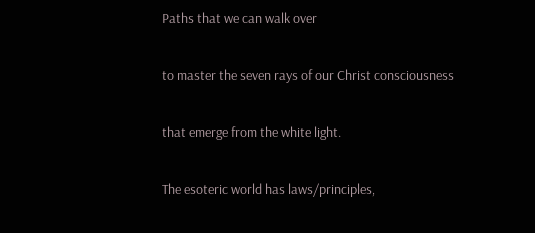Paths that we can walk over

to master the seven rays of our Christ consciousness

that emerge from the white light.

The esoteric world has laws/principles,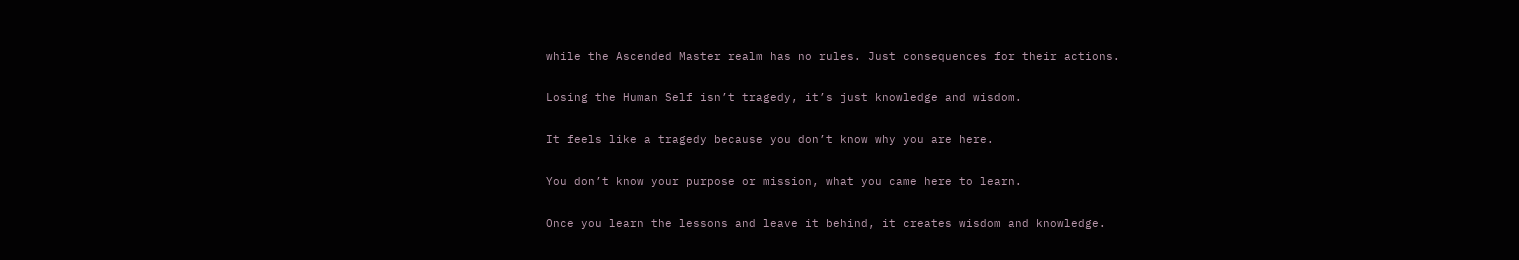while the Ascended Master realm has no rules. Just consequences for their actions.

Losing the Human Self isn’t tragedy, it’s just knowledge and wisdom.

It feels like a tragedy because you don’t know why you are here.

You don’t know your purpose or mission, what you came here to learn.

Once you learn the lessons and leave it behind, it creates wisdom and knowledge.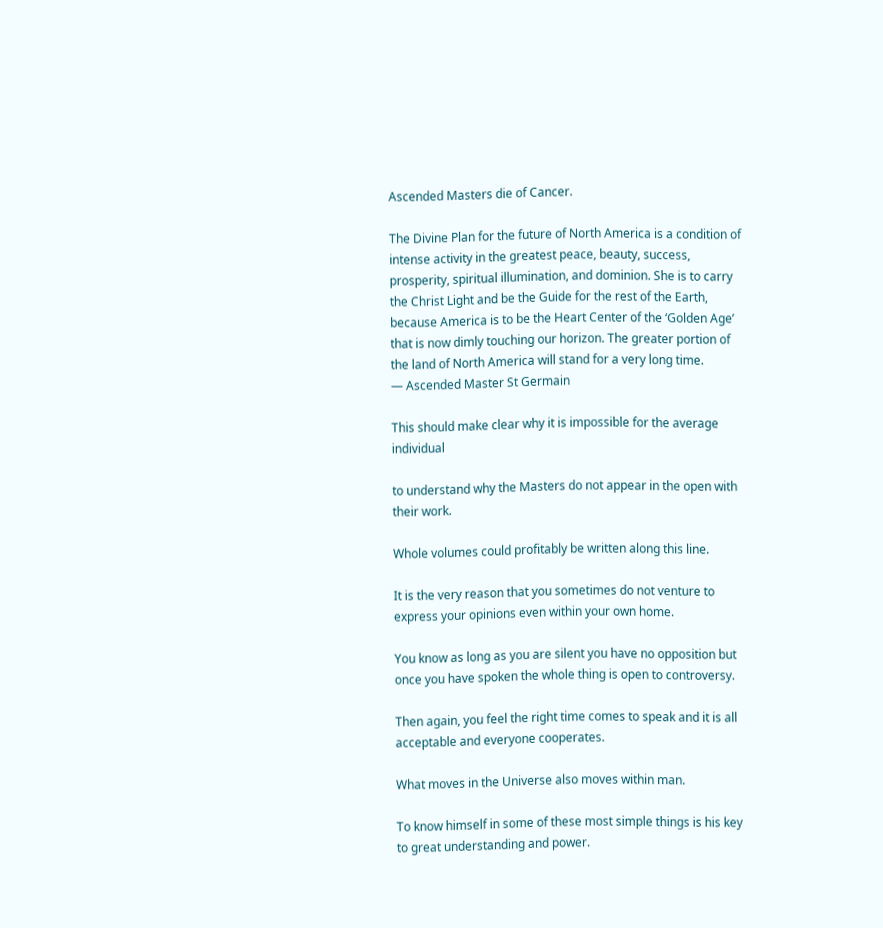Ascended Masters die of Cancer.

The Divine Plan for the future of North America is a condition of intense activity in the greatest peace, beauty, success, prosperity, spiritual illumination, and dominion. She is to carry the Christ Light and be the Guide for the rest of the Earth, because America is to be the Heart Center of the ‘Golden Age’ that is now dimly touching our horizon. The greater portion of the land of North America will stand for a very long time.
— Ascended Master St Germain

This should make clear why it is impossible for the average individual

to understand why the Masters do not appear in the open with their work.

Whole volumes could profitably be written along this line.

It is the very reason that you sometimes do not venture to express your opinions even within your own home.

You know as long as you are silent you have no opposition but once you have spoken the whole thing is open to controversy.

Then again, you feel the right time comes to speak and it is all acceptable and everyone cooperates.

What moves in the Universe also moves within man.

To know himself in some of these most simple things is his key to great understanding and power.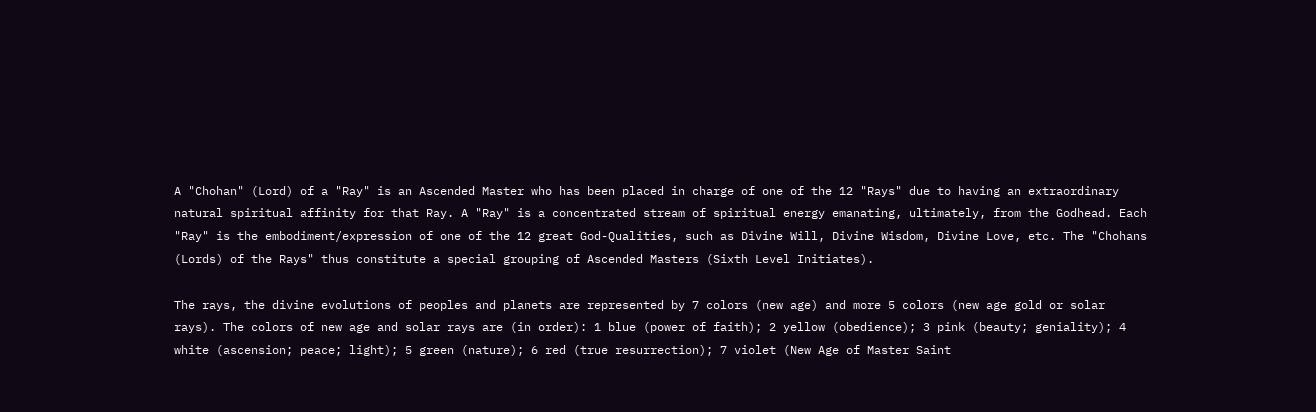A "Chohan" (Lord) of a "Ray" is an Ascended Master who has been placed in charge of one of the 12 "Rays" due to having an extraordinary natural spiritual affinity for that Ray. A "Ray" is a concentrated stream of spiritual energy emanating, ultimately, from the Godhead. Each "Ray" is the embodiment/expression of one of the 12 great God-Qualities, such as Divine Will, Divine Wisdom, Divine Love, etc. The "Chohans (Lords) of the Rays" thus constitute a special grouping of Ascended Masters (Sixth Level Initiates).

The rays, the divine evolutions of peoples and planets are represented by 7 colors (new age) and more 5 colors (new age gold or solar rays). The colors of new age and solar rays are (in order): 1 blue (power of faith); 2 yellow (obedience); 3 pink (beauty; geniality); 4 white (ascension; peace; light); 5 green (nature); 6 red (true resurrection); 7 violet (New Age of Master Saint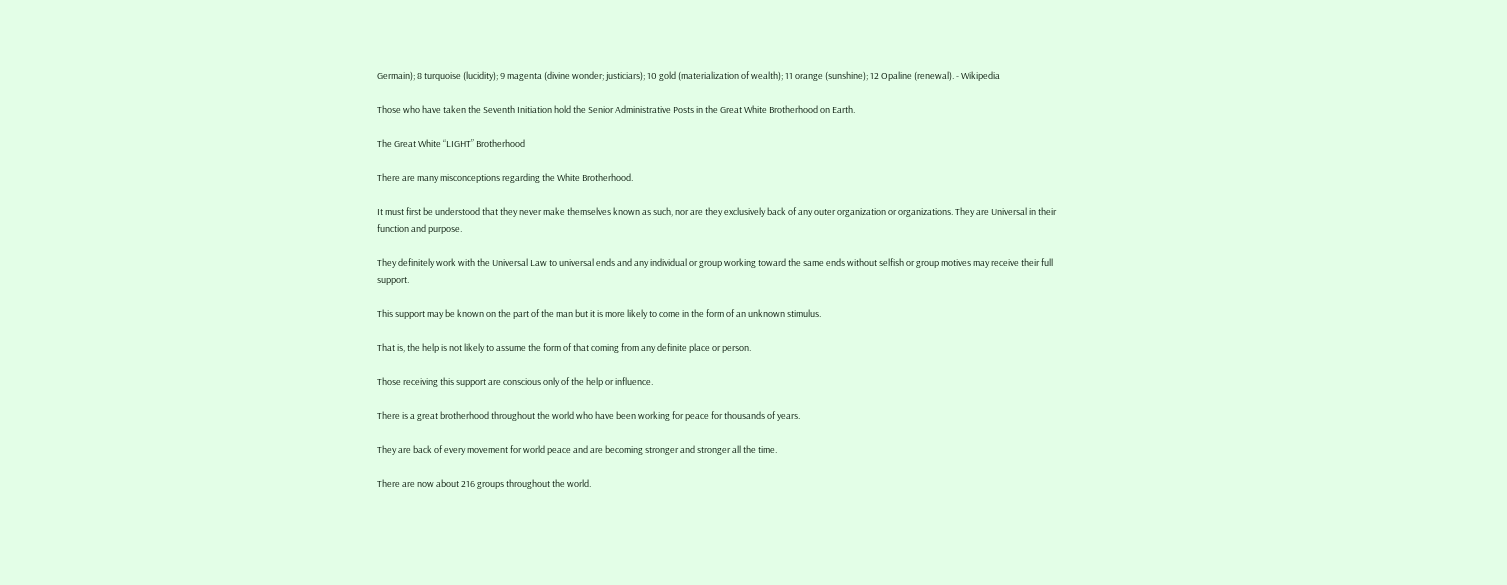Germain); 8 turquoise (lucidity); 9 magenta (divine wonder; justiciars); 10 gold (materialization of wealth); 11 orange (sunshine); 12 Opaline (renewal). - Wikipedia

Those who have taken the Seventh Initiation hold the Senior Administrative Posts in the Great White Brotherhood on Earth.

The Great White “LIGHT” Brotherhood

There are many misconceptions regarding the White Brotherhood.

It must first be understood that they never make themselves known as such, nor are they exclusively back of any outer organization or organizations. They are Universal in their function and purpose.

They definitely work with the Universal Law to universal ends and any individual or group working toward the same ends without selfish or group motives may receive their full support.

This support may be known on the part of the man but it is more likely to come in the form of an unknown stimulus.

That is, the help is not likely to assume the form of that coming from any definite place or person.

Those receiving this support are conscious only of the help or influence.

There is a great brotherhood throughout the world who have been working for peace for thousands of years.

They are back of every movement for world peace and are becoming stronger and stronger all the time.

There are now about 216 groups throughout the world.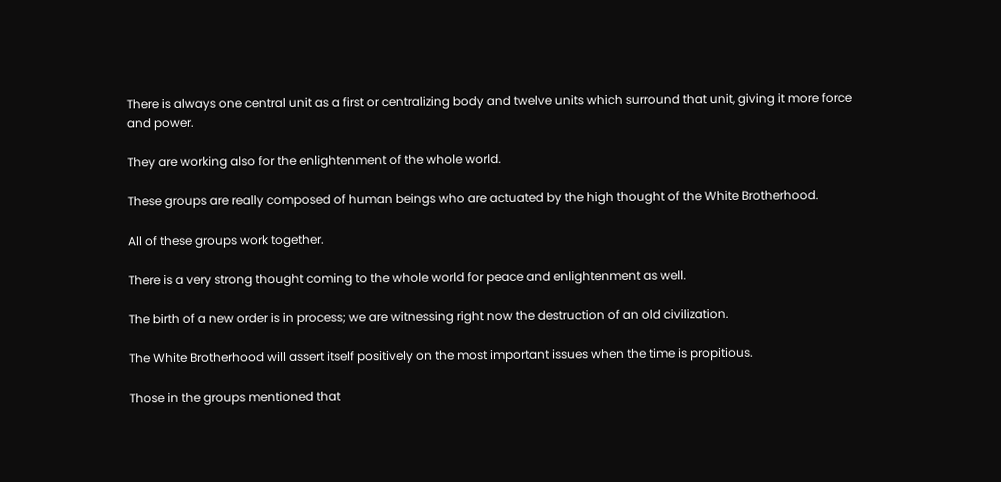There is always one central unit as a first or centralizing body and twelve units which surround that unit, giving it more force and power.

They are working also for the enlightenment of the whole world.

These groups are really composed of human beings who are actuated by the high thought of the White Brotherhood.

All of these groups work together.

There is a very strong thought coming to the whole world for peace and enlightenment as well.

The birth of a new order is in process; we are witnessing right now the destruction of an old civilization.

The White Brotherhood will assert itself positively on the most important issues when the time is propitious.

Those in the groups mentioned that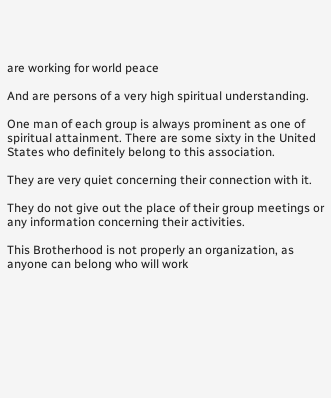are working for world peace

And are persons of a very high spiritual understanding.

One man of each group is always prominent as one of spiritual attainment. There are some sixty in the United States who definitely belong to this association.

They are very quiet concerning their connection with it.

They do not give out the place of their group meetings or any information concerning their activities.

This Brotherhood is not properly an organization, as anyone can belong who will work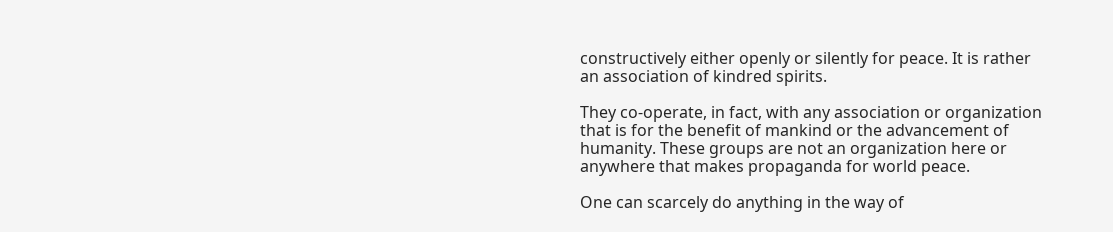constructively either openly or silently for peace. It is rather an association of kindred spirits.

They co-operate, in fact, with any association or organization that is for the benefit of mankind or the advancement of humanity. These groups are not an organization here or anywhere that makes propaganda for world peace.

One can scarcely do anything in the way of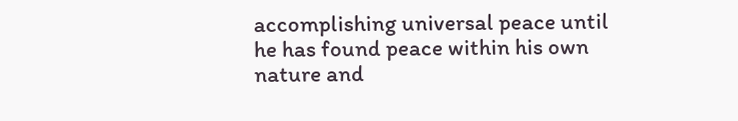accomplishing universal peace until he has found peace within his own nature and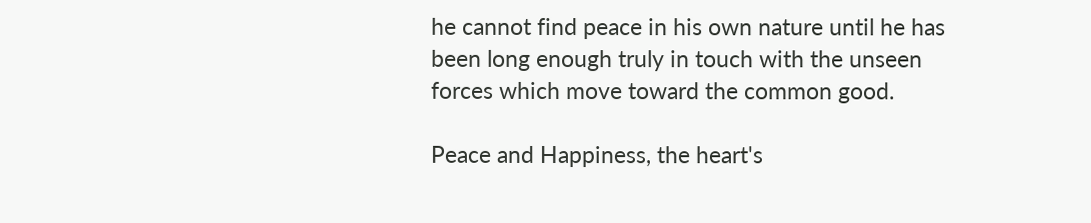he cannot find peace in his own nature until he has been long enough truly in touch with the unseen forces which move toward the common good.

Peace and Happiness, the heart's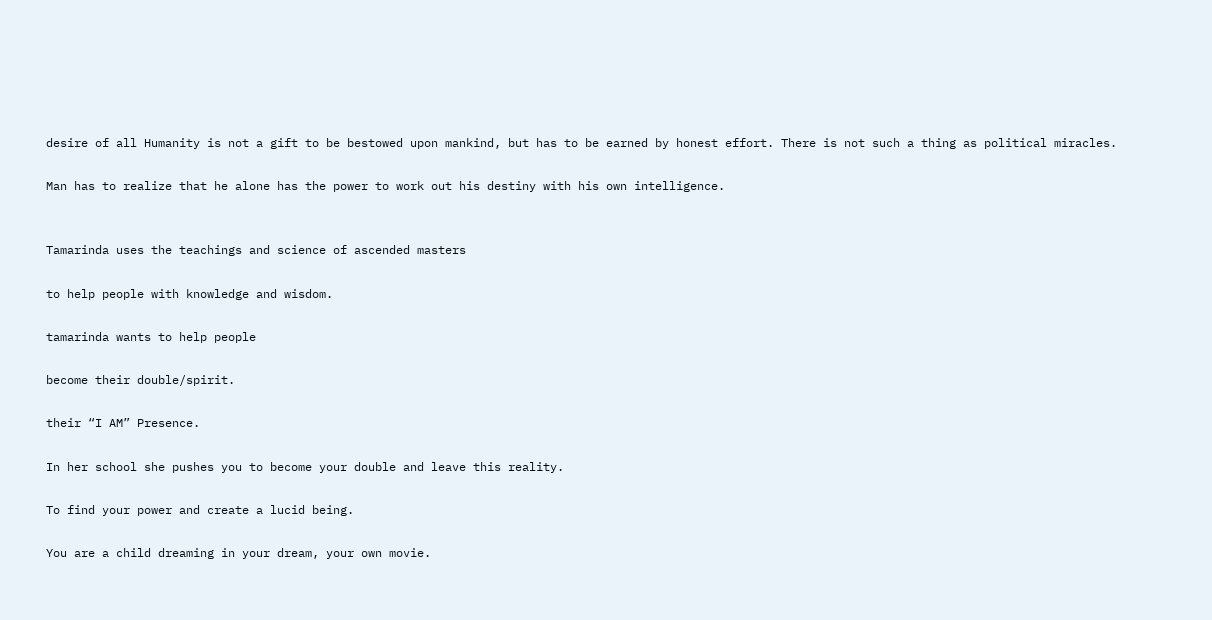desire of all Humanity is not a gift to be bestowed upon mankind, but has to be earned by honest effort. There is not such a thing as political miracles.

Man has to realize that he alone has the power to work out his destiny with his own intelligence.


Tamarinda uses the teachings and science of ascended masters

to help people with knowledge and wisdom.

tamarinda wants to help people

become their double/spirit.

their “I AM” Presence.

In her school she pushes you to become your double and leave this reality.

To find your power and create a lucid being.

You are a child dreaming in your dream, your own movie.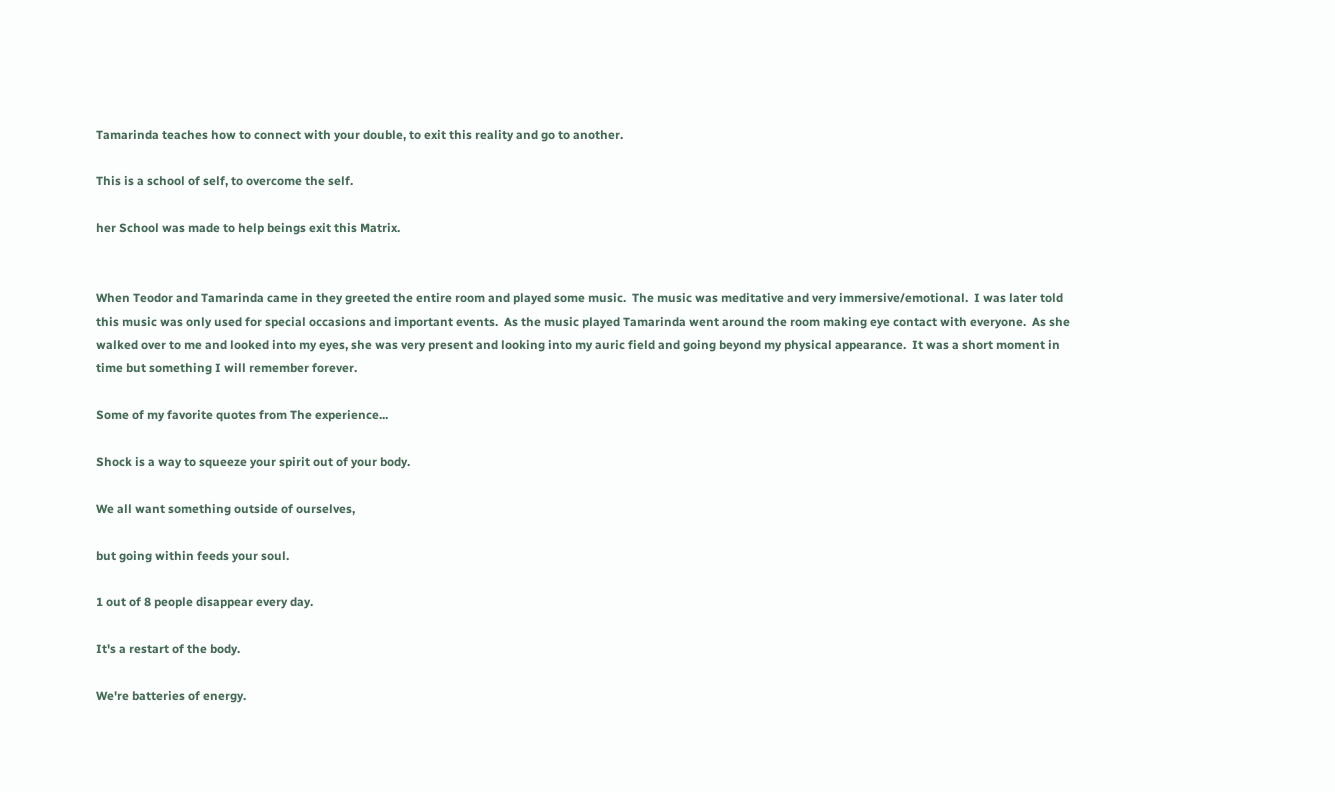Tamarinda teaches how to connect with your double, to exit this reality and go to another.

This is a school of self, to overcome the self.

her School was made to help beings exit this Matrix.


When Teodor and Tamarinda came in they greeted the entire room and played some music.  The music was meditative and very immersive/emotional.  I was later told this music was only used for special occasions and important events.  As the music played Tamarinda went around the room making eye contact with everyone.  As she walked over to me and looked into my eyes, she was very present and looking into my auric field and going beyond my physical appearance.  It was a short moment in time but something I will remember forever.

Some of my favorite quotes from The experience...

Shock is a way to squeeze your spirit out of your body.

We all want something outside of ourselves,

but going within feeds your soul.

1 out of 8 people disappear every day.

It's a restart of the body.

We're batteries of energy.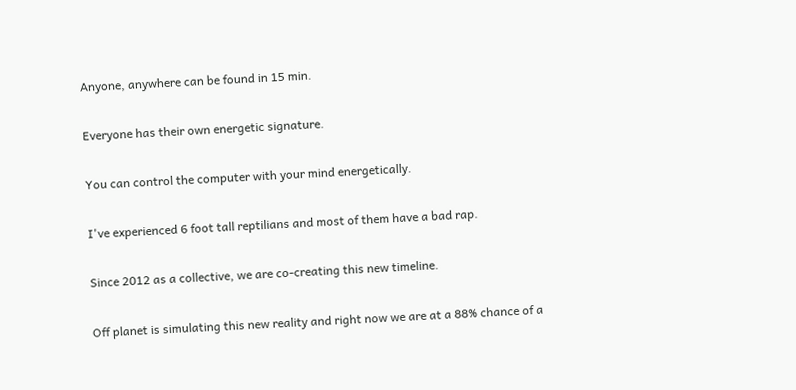Anyone, anywhere can be found in 15 min.

Everyone has their own energetic signature.

You can control the computer with your mind energetically.

I've experienced 6 foot tall reptilians and most of them have a bad rap.

Since 2012 as a collective, we are co-creating this new timeline.

Off planet is simulating this new reality and right now we are at a 88% chance of a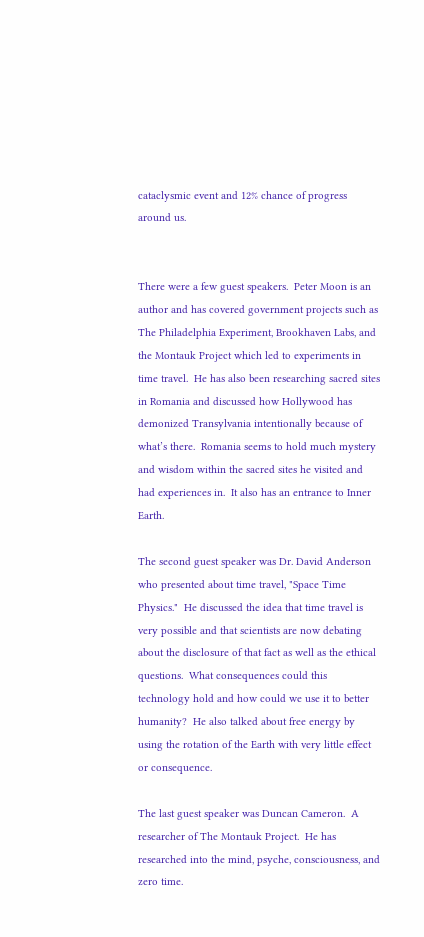cataclysmic event and 12% chance of progress around us.


There were a few guest speakers.  Peter Moon is an author and has covered government projects such as The Philadelphia Experiment, Brookhaven Labs, and the Montauk Project which led to experiments in time travel.  He has also been researching sacred sites in Romania and discussed how Hollywood has demonized Transylvania intentionally because of what’s there.  Romania seems to hold much mystery and wisdom within the sacred sites he visited and had experiences in.  It also has an entrance to Inner Earth.

The second guest speaker was Dr. David Anderson who presented about time travel, "Space Time Physics."  He discussed the idea that time travel is very possible and that scientists are now debating about the disclosure of that fact as well as the ethical questions.  What consequences could this technology hold and how could we use it to better humanity?  He also talked about free energy by using the rotation of the Earth with very little effect or consequence.

The last guest speaker was Duncan Cameron.  A researcher of The Montauk Project.  He has researched into the mind, psyche, consciousness, and zero time.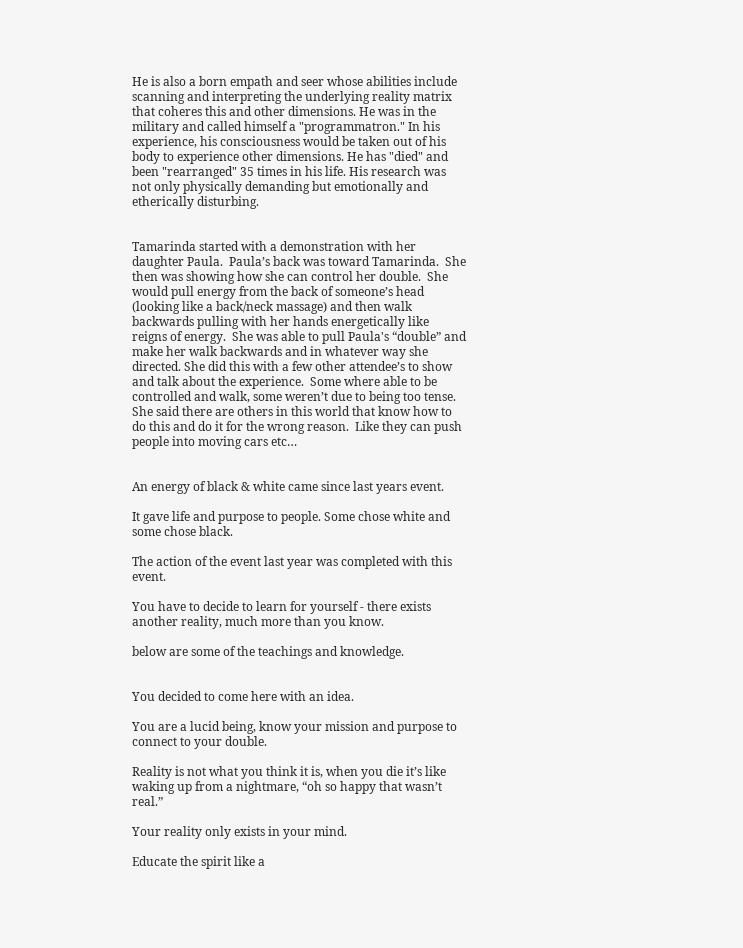He is also a born empath and seer whose abilities include scanning and interpreting the underlying reality matrix that coheres this and other dimensions. He was in the military and called himself a "programmatron." In his experience, his consciousness would be taken out of his body to experience other dimensions. He has "died" and been "rearranged" 35 times in his life. His research was not only physically demanding but emotionally and etherically disturbing.


Tamarinda started with a demonstration with her daughter Paula.  Paula’s back was toward Tamarinda.  She then was showing how she can control her double.  She would pull energy from the back of someone’s head (looking like a back/neck massage) and then walk backwards pulling with her hands energetically like reigns of energy.  She was able to pull Paula's “double” and make her walk backwards and in whatever way she directed. She did this with a few other attendee’s to show and talk about the experience.  Some where able to be controlled and walk, some weren’t due to being too tense.  She said there are others in this world that know how to do this and do it for the wrong reason.  Like they can push people into moving cars etc…


An energy of black & white came since last years event.

It gave life and purpose to people. Some chose white and some chose black.

The action of the event last year was completed with this event.

You have to decide to learn for yourself - there exists another reality, much more than you know.

below are some of the teachings and knowledge.


You decided to come here with an idea.

You are a lucid being, know your mission and purpose to connect to your double.

Reality is not what you think it is, when you die it’s like waking up from a nightmare, “oh so happy that wasn’t real.”

Your reality only exists in your mind.

Educate the spirit like a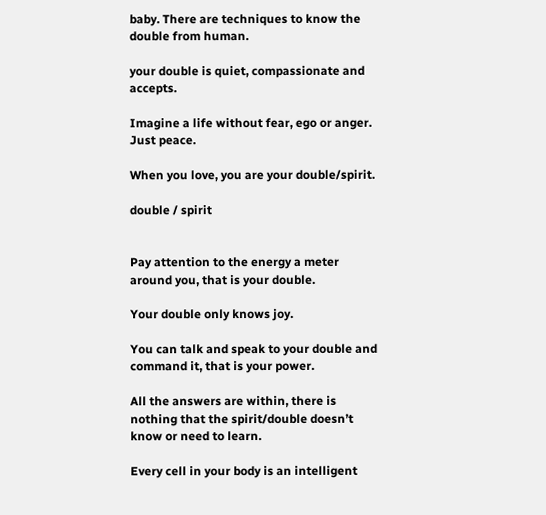baby. There are techniques to know the double from human.

your double is quiet, compassionate and accepts.

Imagine a life without fear, ego or anger.  Just peace.

When you love, you are your double/spirit.

double / spirit


Pay attention to the energy a meter around you, that is your double.

Your double only knows joy.

You can talk and speak to your double and command it, that is your power.

All the answers are within, there is nothing that the spirit/double doesn’t know or need to learn.

Every cell in your body is an intelligent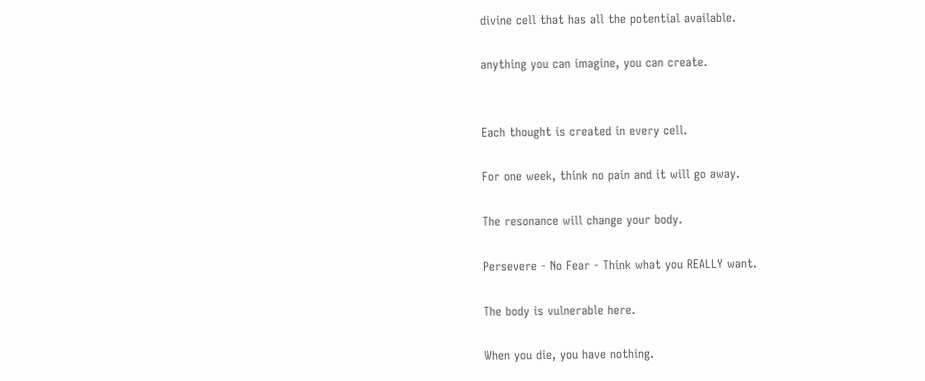divine cell that has all the potential available.

anything you can imagine, you can create.


Each thought is created in every cell.

For one week, think no pain and it will go away.

The resonance will change your body.

Persevere - No Fear - Think what you REALLY want.

The body is vulnerable here.

When you die, you have nothing.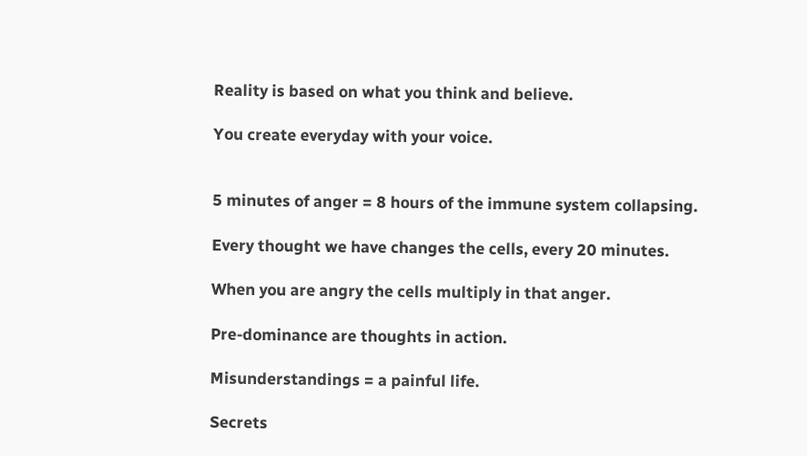Reality is based on what you think and believe.

You create everyday with your voice.


5 minutes of anger = 8 hours of the immune system collapsing.

Every thought we have changes the cells, every 20 minutes.

When you are angry the cells multiply in that anger.

Pre-dominance are thoughts in action.

Misunderstandings = a painful life.

Secrets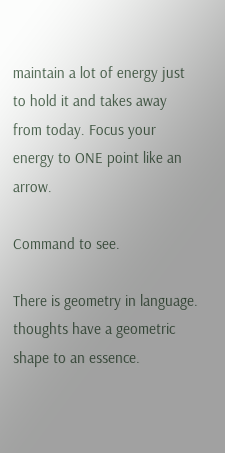maintain a lot of energy just to hold it and takes away from today. Focus your energy to ONE point like an arrow.

Command to see.

There is geometry in language. thoughts have a geometric shape to an essence.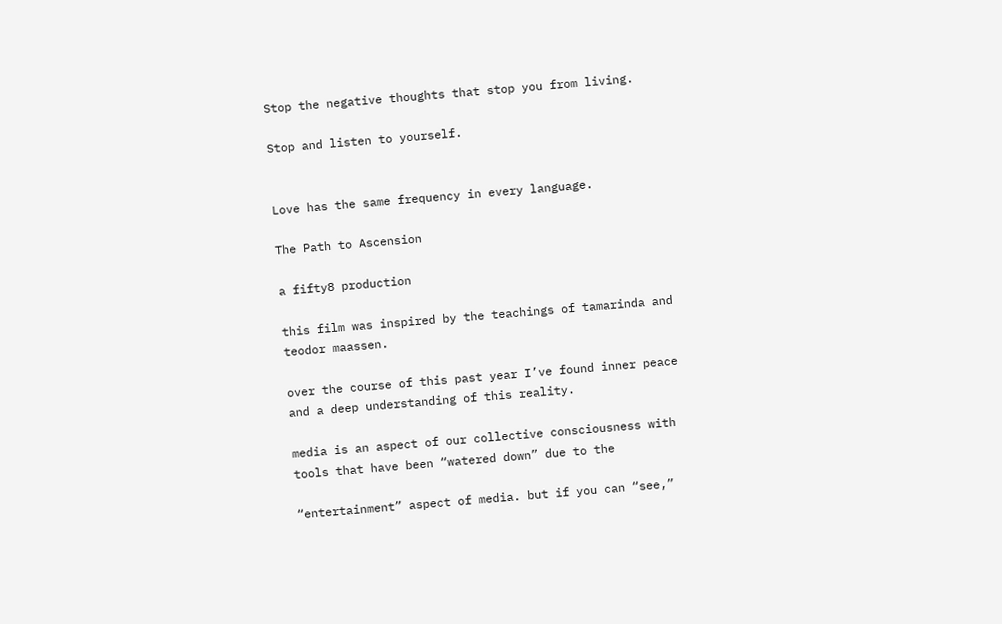Stop the negative thoughts that stop you from living.

Stop and listen to yourself.


Love has the same frequency in every language.

The Path to Ascension

a fifty8 production

this film was inspired by the teachings of tamarinda and teodor maassen.

over the course of this past year I’ve found inner peace and a deep understanding of this reality.

media is an aspect of our collective consciousness with tools that have been “watered down” due to the

“entertainment” aspect of media. but if you can “see,”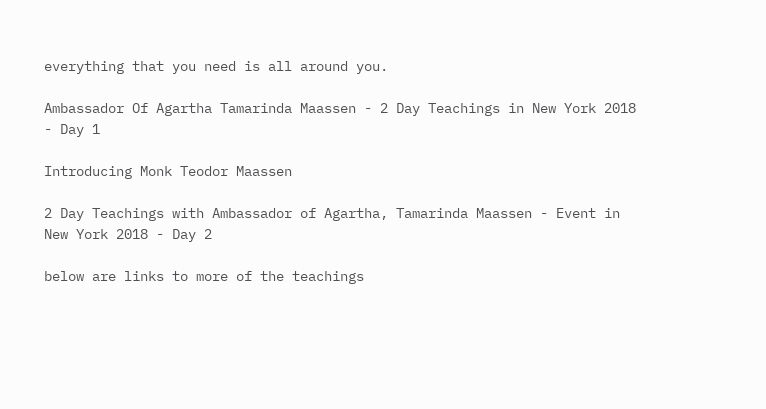everything that you need is all around you.

Ambassador Of Agartha Tamarinda Maassen - 2 Day Teachings in New York 2018 - Day 1

Introducing Monk Teodor Maassen

2 Day Teachings with Ambassador of Agartha, Tamarinda Maassen - Event in New York 2018 - Day 2

below are links to more of the teachings